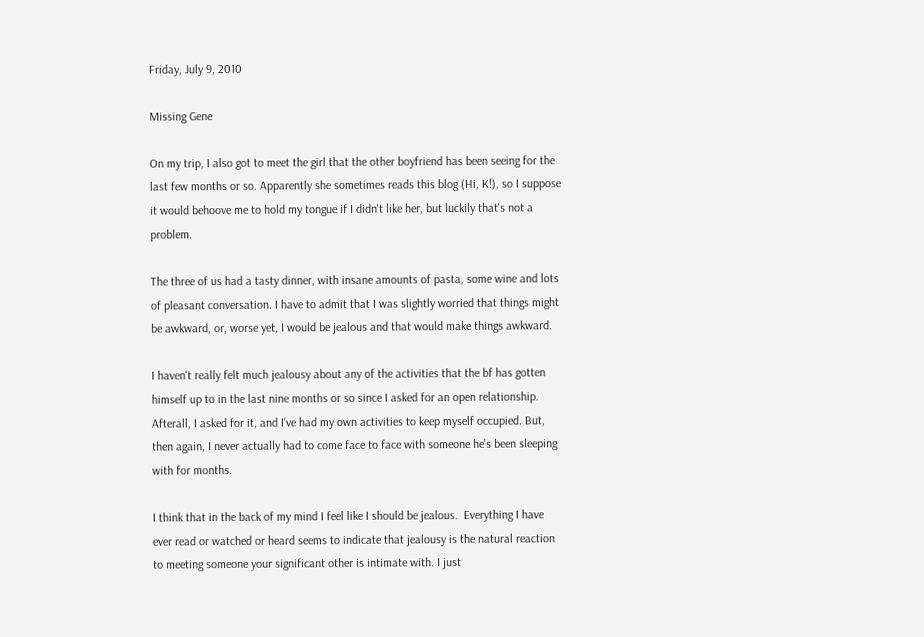Friday, July 9, 2010

Missing Gene

On my trip, I also got to meet the girl that the other boyfriend has been seeing for the last few months or so. Apparently she sometimes reads this blog (Hi, K!), so I suppose it would behoove me to hold my tongue if I didn't like her, but luckily that's not a problem.

The three of us had a tasty dinner, with insane amounts of pasta, some wine and lots of pleasant conversation. I have to admit that I was slightly worried that things might be awkward, or, worse yet, I would be jealous and that would make things awkward.

I haven't really felt much jealousy about any of the activities that the bf has gotten himself up to in the last nine months or so since I asked for an open relationship. Afterall, I asked for it, and I've had my own activities to keep myself occupied. But, then again, I never actually had to come face to face with someone he's been sleeping with for months.

I think that in the back of my mind I feel like I should be jealous.  Everything I have ever read or watched or heard seems to indicate that jealousy is the natural reaction to meeting someone your significant other is intimate with. I just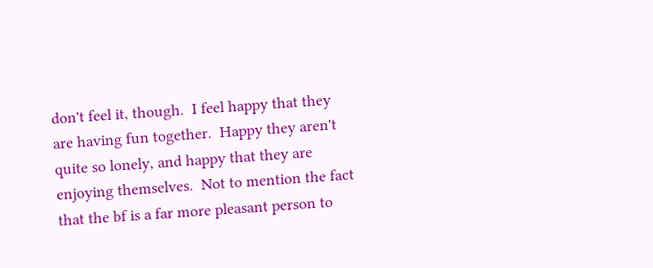don't feel it, though.  I feel happy that they are having fun together.  Happy they aren't quite so lonely, and happy that they are enjoying themselves.  Not to mention the fact that the bf is a far more pleasant person to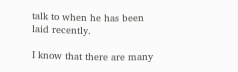talk to when he has been laid recently.

I know that there are many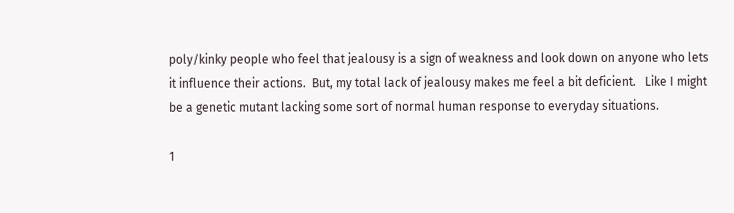poly/kinky people who feel that jealousy is a sign of weakness and look down on anyone who lets it influence their actions.  But, my total lack of jealousy makes me feel a bit deficient.   Like I might be a genetic mutant lacking some sort of normal human response to everyday situations.

1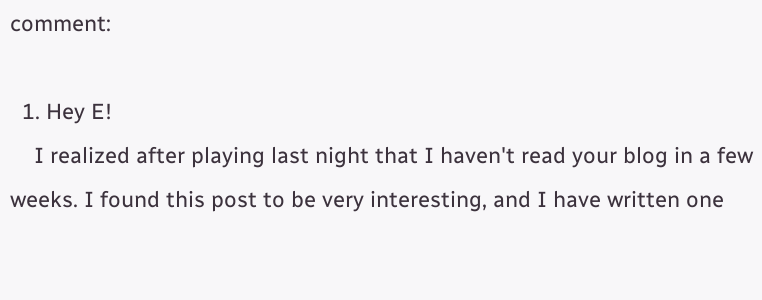comment:

  1. Hey E!
    I realized after playing last night that I haven't read your blog in a few weeks. I found this post to be very interesting, and I have written one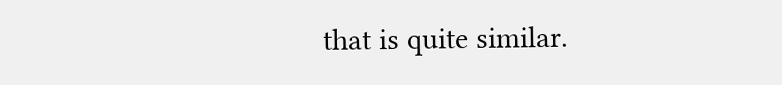that is quite similar.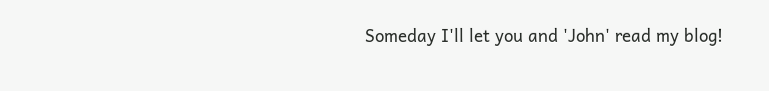Someday I'll let you and 'John' read my blog!